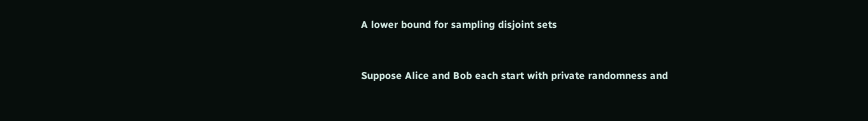A lower bound for sampling disjoint sets


Suppose Alice and Bob each start with private randomness and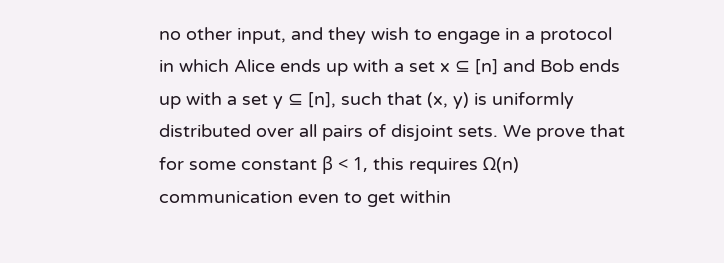no other input, and they wish to engage in a protocol in which Alice ends up with a set x ⊆ [n] and Bob ends up with a set y ⊆ [n], such that (x, y) is uniformly distributed over all pairs of disjoint sets. We prove that for some constant β < 1, this requires Ω(n) communication even to get within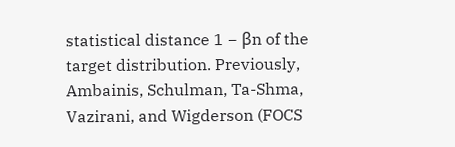statistical distance 1 − βn of the target distribution. Previously, Ambainis, Schulman, Ta-Shma, Vazirani, and Wigderson (FOCS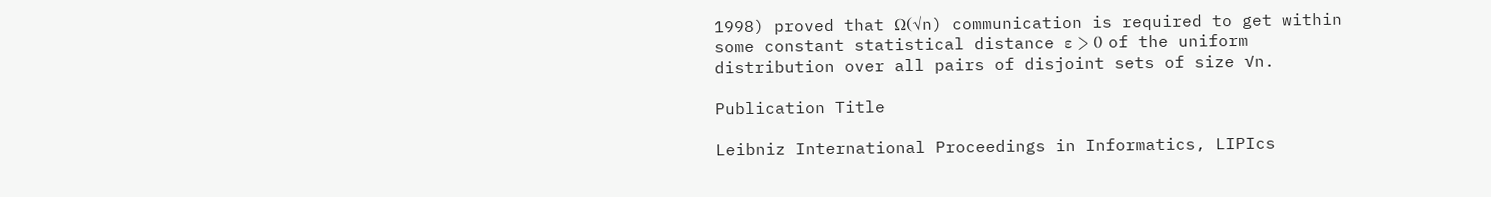1998) proved that Ω(√n) communication is required to get within some constant statistical distance ε > 0 of the uniform distribution over all pairs of disjoint sets of size √n.

Publication Title

Leibniz International Proceedings in Informatics, LIPIcs